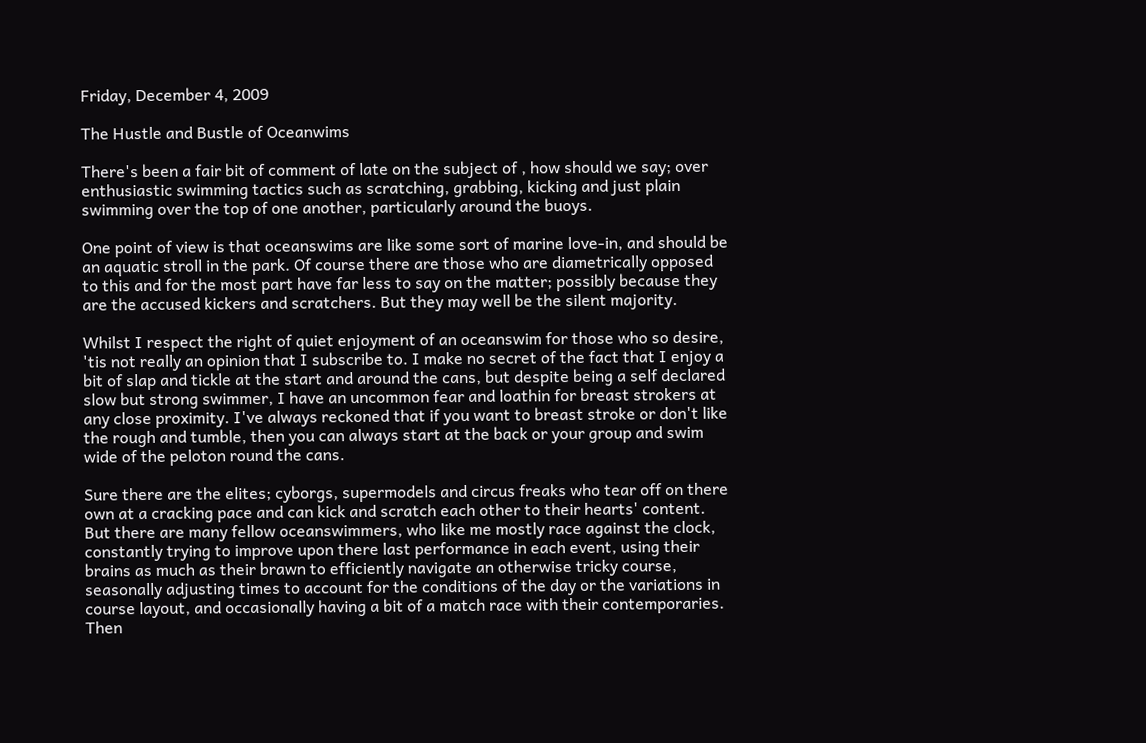Friday, December 4, 2009

The Hustle and Bustle of Oceanwims

There's been a fair bit of comment of late on the subject of , how should we say; over enthusiastic swimming tactics such as scratching, grabbing, kicking and just plain swimming over the top of one another, particularly around the buoys.

One point of view is that oceanswims are like some sort of marine love-in, and should be an aquatic stroll in the park. Of course there are those who are diametrically opposed to this and for the most part have far less to say on the matter; possibly because they are the accused kickers and scratchers. But they may well be the silent majority.

Whilst I respect the right of quiet enjoyment of an oceanswim for those who so desire, 'tis not really an opinion that I subscribe to. I make no secret of the fact that I enjoy a bit of slap and tickle at the start and around the cans, but despite being a self declared slow but strong swimmer, I have an uncommon fear and loathin for breast strokers at any close proximity. I've always reckoned that if you want to breast stroke or don't like the rough and tumble, then you can always start at the back or your group and swim wide of the peloton round the cans.

Sure there are the elites; cyborgs, supermodels and circus freaks who tear off on there own at a cracking pace and can kick and scratch each other to their hearts' content. But there are many fellow oceanswimmers, who like me mostly race against the clock, constantly trying to improve upon there last performance in each event, using their brains as much as their brawn to efficiently navigate an otherwise tricky course, seasonally adjusting times to account for the conditions of the day or the variations in course layout, and occasionally having a bit of a match race with their contemporaries. Then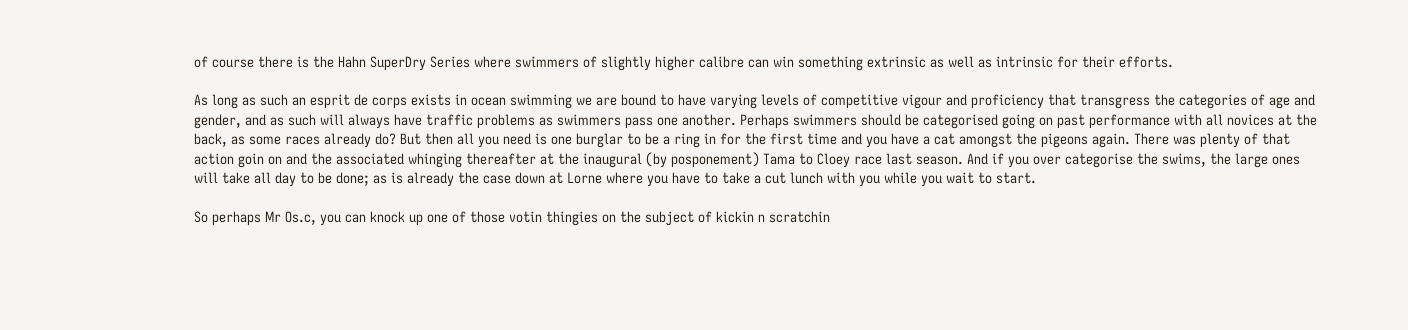of course there is the Hahn SuperDry Series where swimmers of slightly higher calibre can win something extrinsic as well as intrinsic for their efforts.

As long as such an esprit de corps exists in ocean swimming we are bound to have varying levels of competitive vigour and proficiency that transgress the categories of age and gender, and as such will always have traffic problems as swimmers pass one another. Perhaps swimmers should be categorised going on past performance with all novices at the back, as some races already do? But then all you need is one burglar to be a ring in for the first time and you have a cat amongst the pigeons again. There was plenty of that action goin on and the associated whinging thereafter at the inaugural (by posponement) Tama to Cloey race last season. And if you over categorise the swims, the large ones will take all day to be done; as is already the case down at Lorne where you have to take a cut lunch with you while you wait to start.

So perhaps Mr Os.c, you can knock up one of those votin thingies on the subject of kickin n scratchin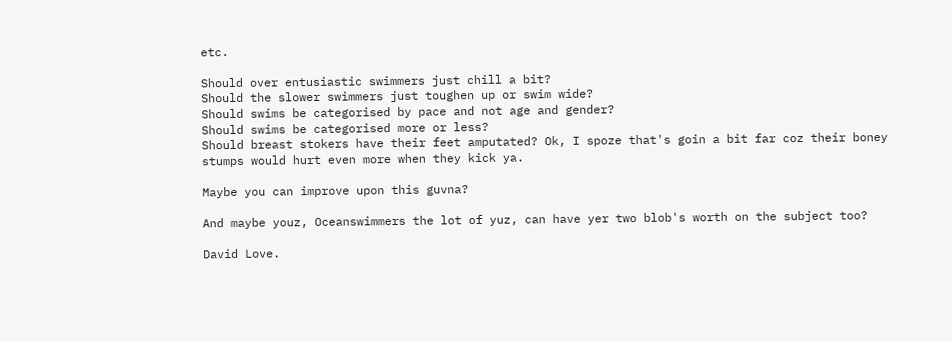etc.

Should over entusiastic swimmers just chill a bit?
Should the slower swimmers just toughen up or swim wide?
Should swims be categorised by pace and not age and gender?
Should swims be categorised more or less?
Should breast stokers have their feet amputated? Ok, I spoze that's goin a bit far coz their boney stumps would hurt even more when they kick ya.

Maybe you can improve upon this guvna?

And maybe youz, Oceanswimmers the lot of yuz, can have yer two blob's worth on the subject too?

David Love.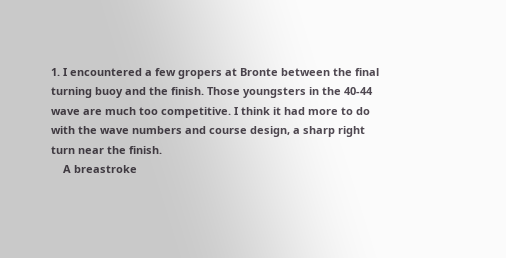1. I encountered a few gropers at Bronte between the final turning buoy and the finish. Those youngsters in the 40-44 wave are much too competitive. I think it had more to do with the wave numbers and course design, a sharp right turn near the finish.
    A breastroke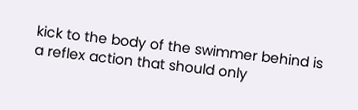kick to the body of the swimmer behind is a reflex action that should only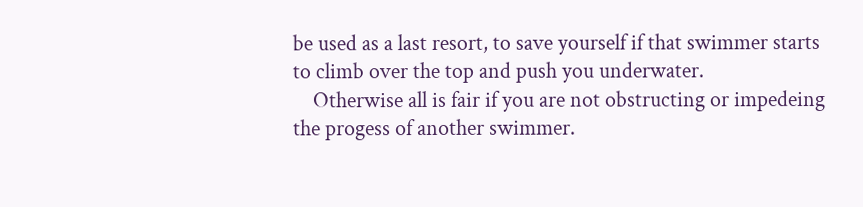be used as a last resort, to save yourself if that swimmer starts to climb over the top and push you underwater.
    Otherwise all is fair if you are not obstructing or impedeing the progess of another swimmer.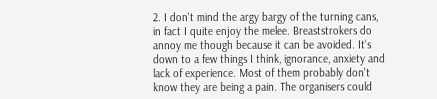2. I don't mind the argy bargy of the turning cans, in fact I quite enjoy the melee. Breaststrokers do annoy me though because it can be avoided. It's down to a few things I think, ignorance, anxiety and lack of experience. Most of them probably don't know they are being a pain. The organisers could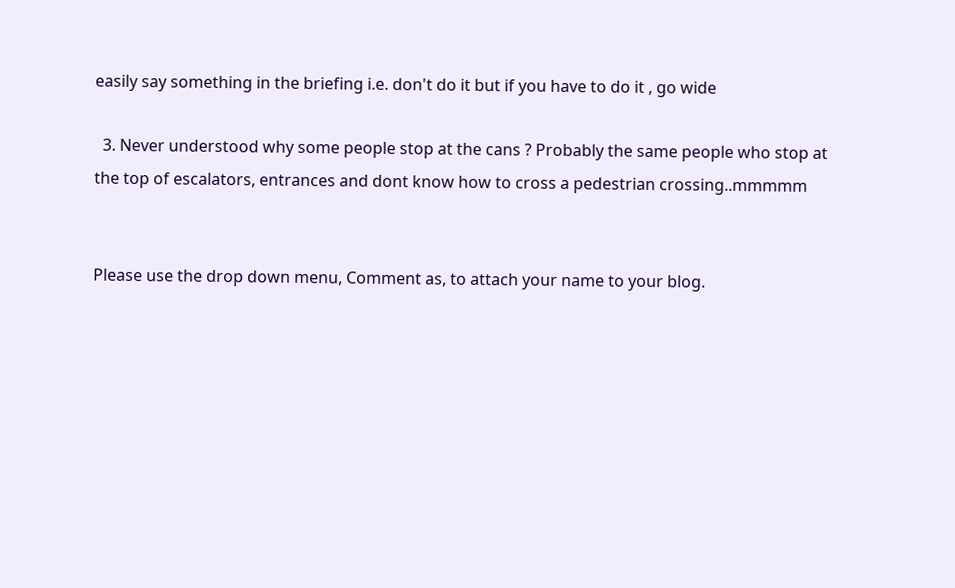easily say something in the briefing i.e. don't do it but if you have to do it , go wide

  3. Never understood why some people stop at the cans ? Probably the same people who stop at the top of escalators, entrances and dont know how to cross a pedestrian crossing..mmmmm


Please use the drop down menu, Comment as, to attach your name to your blog.